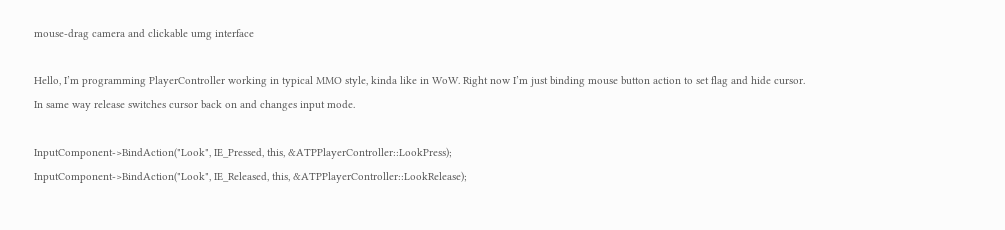mouse-drag camera and clickable umg interface

Hello, I’m programming PlayerController working in typical MMO style, kinda like in WoW. Right now I’m just binding mouse button action to set flag and hide cursor. In same way release switches cursor back on and changes input mode.

InputComponent->BindAction("Look", IE_Pressed, this, &ATPPlayerController::LookPress);
InputComponent->BindAction("Look", IE_Released, this, &ATPPlayerController::LookRelease);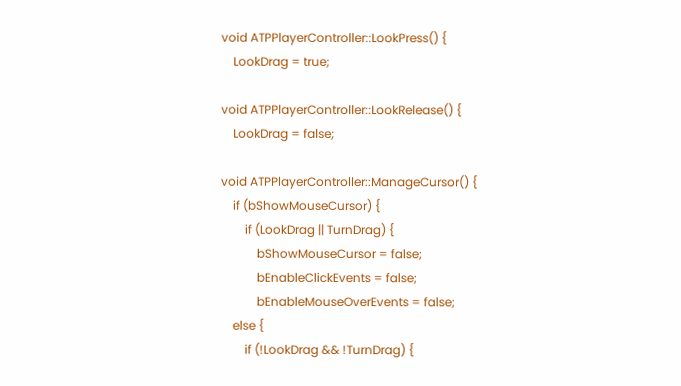void ATPPlayerController::LookPress() {
    LookDrag = true;

void ATPPlayerController::LookRelease() {
    LookDrag = false;

void ATPPlayerController::ManageCursor() {
    if (bShowMouseCursor) {
        if (LookDrag || TurnDrag) {
            bShowMouseCursor = false;
            bEnableClickEvents = false;
            bEnableMouseOverEvents = false;
    else {
        if (!LookDrag && !TurnDrag) {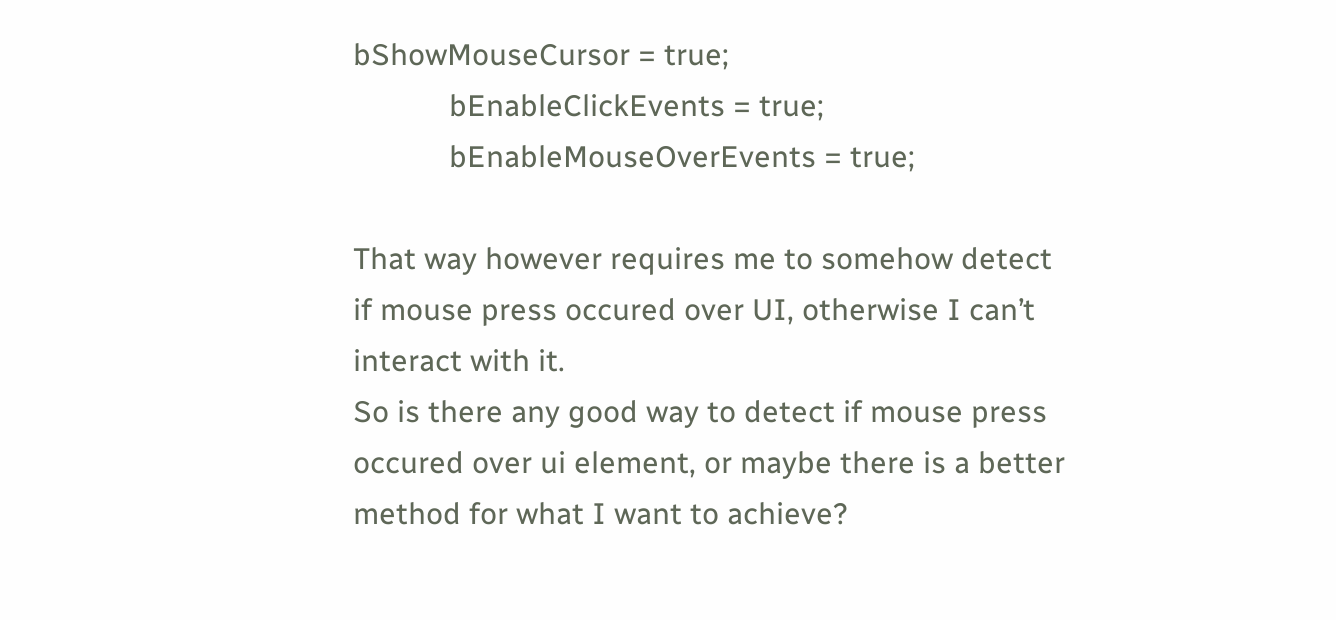bShowMouseCursor = true;
            bEnableClickEvents = true;
            bEnableMouseOverEvents = true;

That way however requires me to somehow detect if mouse press occured over UI, otherwise I can’t interact with it.
So is there any good way to detect if mouse press occured over ui element, or maybe there is a better method for what I want to achieve?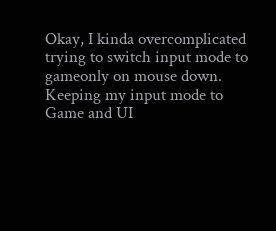Okay, I kinda overcomplicated trying to switch input mode to gameonly on mouse down. Keeping my input mode to Game and UI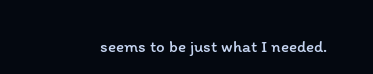seems to be just what I needed.